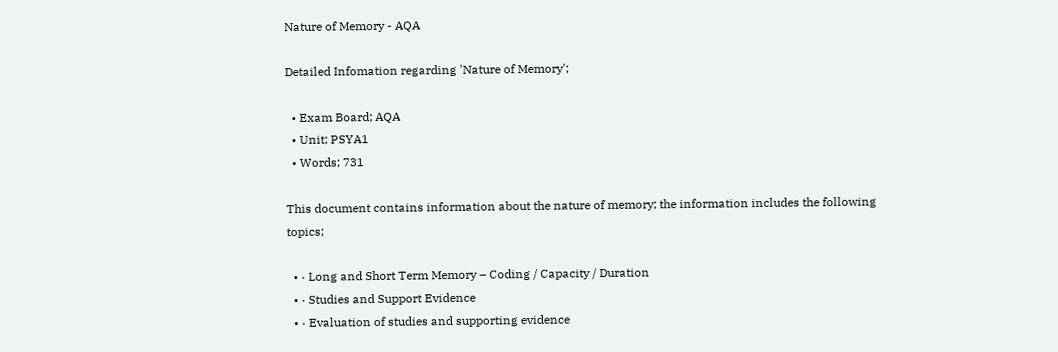Nature of Memory - AQA

Detailed Infomation regarding 'Nature of Memory';

  • Exam Board; AQA
  • Unit; PSYA1
  • Words; 731

This document contains information about the nature of memory; the information includes the following topics;

  • · Long and Short Term Memory – Coding / Capacity / Duration
  • · Studies and Support Evidence
  • · Evaluation of studies and supporting evidence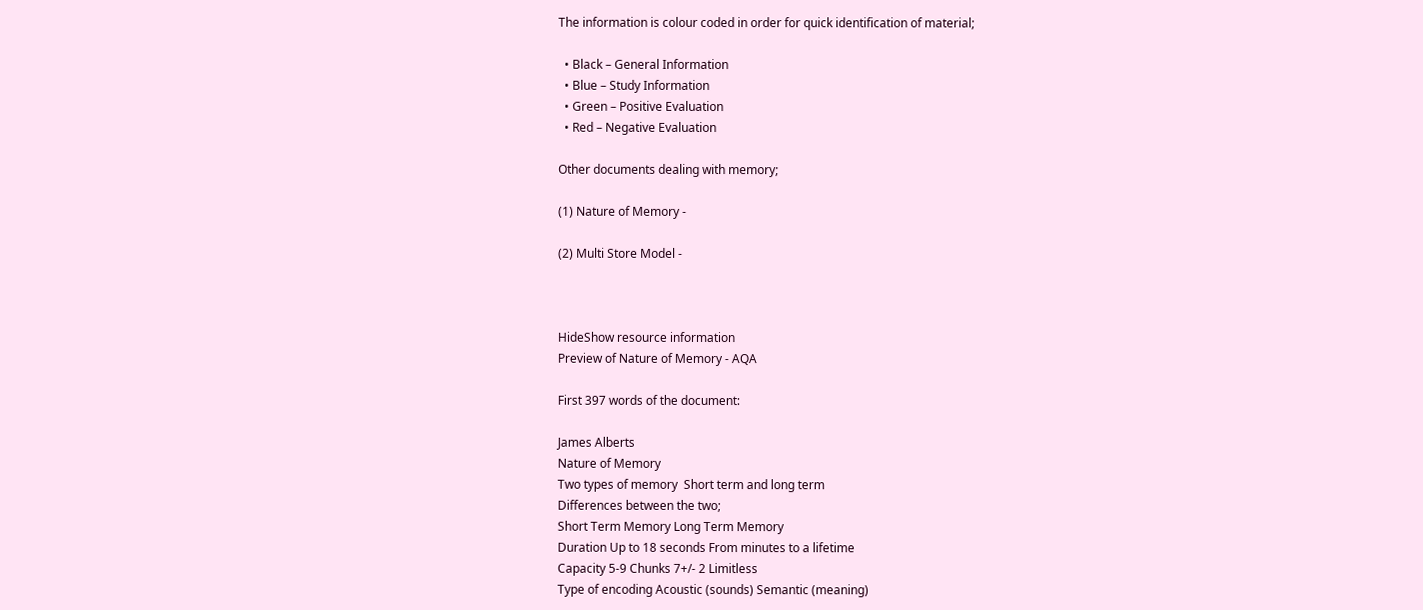The information is colour coded in order for quick identification of material;

  • Black – General Information
  • Blue – Study Information
  • Green – Positive Evaluation
  • Red – Negative Evaluation

Other documents dealing with memory;

(1) Nature of Memory -

(2) Multi Store Model -



HideShow resource information
Preview of Nature of Memory - AQA

First 397 words of the document:

James Alberts
Nature of Memory
Two types of memory  Short term and long term
Differences between the two;
Short Term Memory Long Term Memory
Duration Up to 18 seconds From minutes to a lifetime
Capacity 5-9 Chunks 7+/- 2 Limitless
Type of encoding Acoustic (sounds) Semantic (meaning)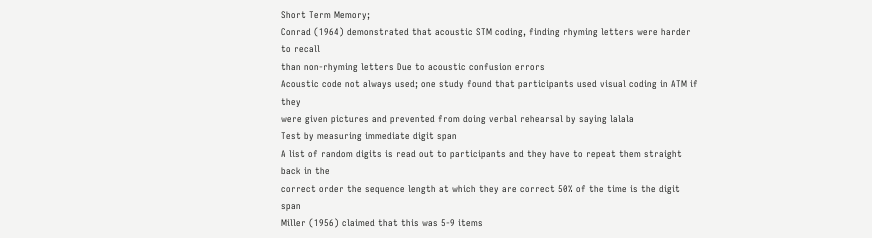Short Term Memory;
Conrad (1964) demonstrated that acoustic STM coding, finding rhyming letters were harder to recall
than non-rhyming letters Due to acoustic confusion errors
Acoustic code not always used; one study found that participants used visual coding in ATM if they
were given pictures and prevented from doing verbal rehearsal by saying lalala
Test by measuring immediate digit span
A list of random digits is read out to participants and they have to repeat them straight back in the
correct order the sequence length at which they are correct 50% of the time is the digit span
Miller (1956) claimed that this was 5-9 items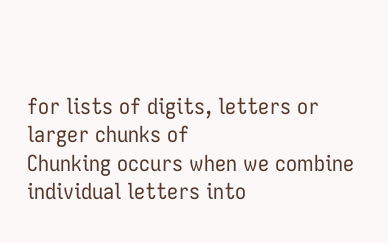for lists of digits, letters or larger chunks of
Chunking occurs when we combine individual letters into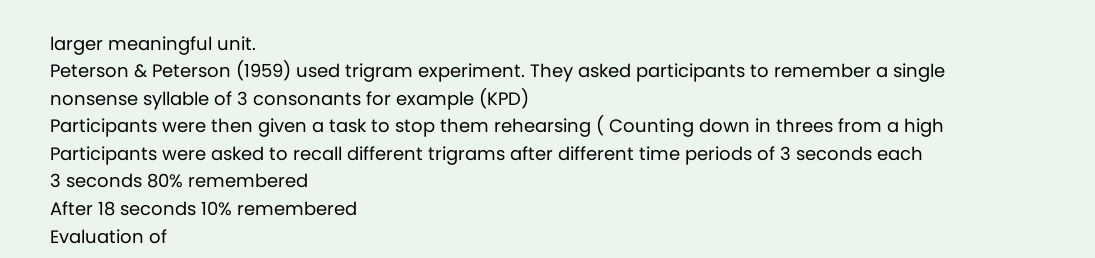larger meaningful unit.
Peterson & Peterson (1959) used trigram experiment. They asked participants to remember a single
nonsense syllable of 3 consonants for example (KPD)
Participants were then given a task to stop them rehearsing ( Counting down in threes from a high
Participants were asked to recall different trigrams after different time periods of 3 seconds each
3 seconds 80% remembered
After 18 seconds 10% remembered
Evaluation of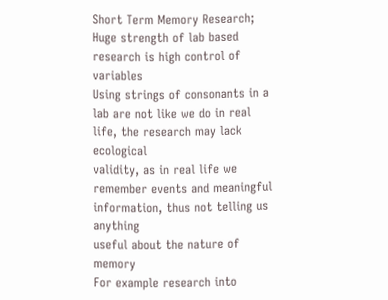Short Term Memory Research;
Huge strength of lab based research is high control of variables
Using strings of consonants in a lab are not like we do in real life, the research may lack ecological
validity, as in real life we remember events and meaningful information, thus not telling us anything
useful about the nature of memory
For example research into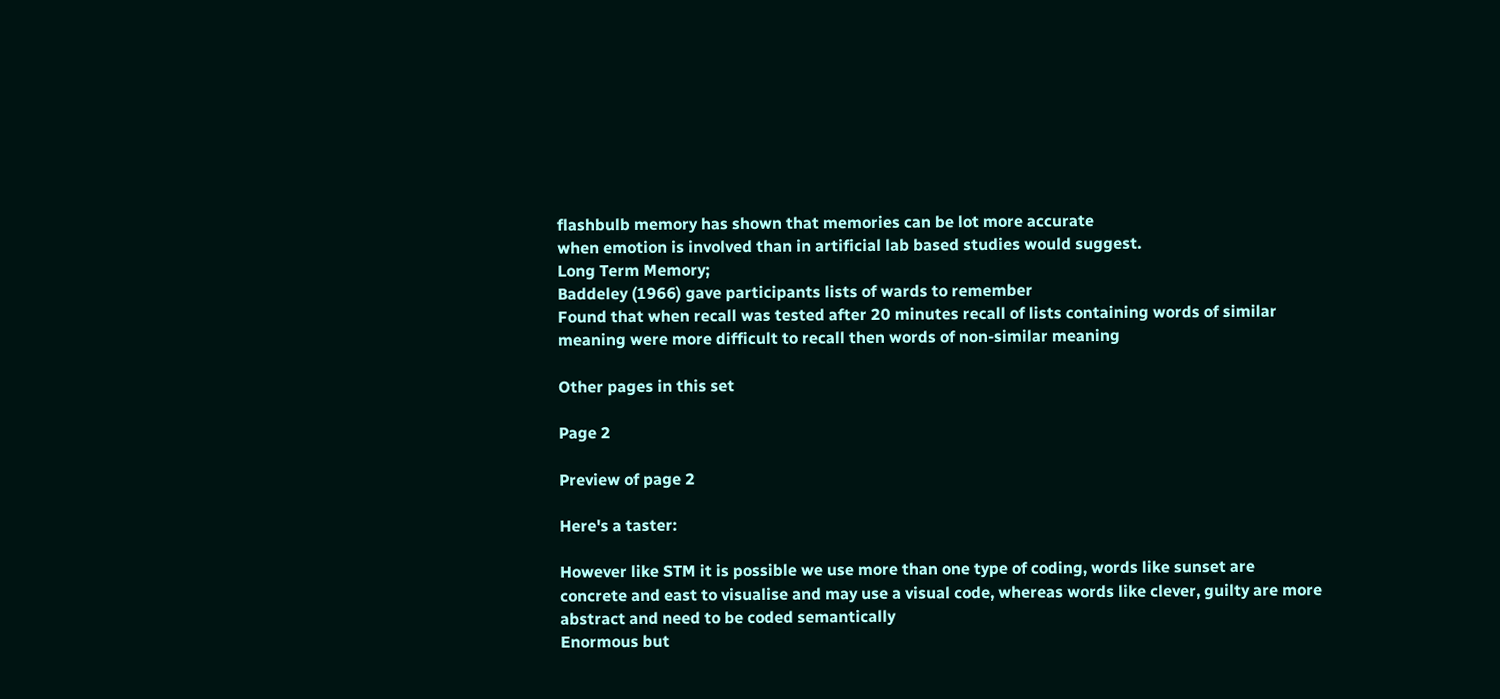flashbulb memory has shown that memories can be lot more accurate
when emotion is involved than in artificial lab based studies would suggest.
Long Term Memory;
Baddeley (1966) gave participants lists of wards to remember
Found that when recall was tested after 20 minutes recall of lists containing words of similar
meaning were more difficult to recall then words of non-similar meaning

Other pages in this set

Page 2

Preview of page 2

Here's a taster:

However like STM it is possible we use more than one type of coding, words like sunset are
concrete and east to visualise and may use a visual code, whereas words like clever, guilty are more
abstract and need to be coded semantically
Enormous but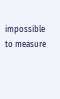impossible to measure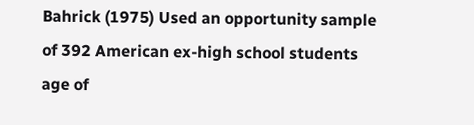Bahrick (1975) Used an opportunity sample of 392 American ex-high school students age of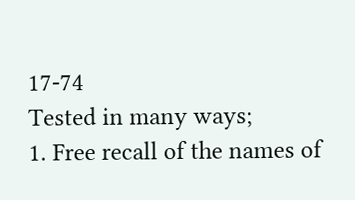17-74
Tested in many ways;
1. Free recall of the names of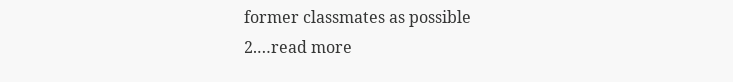former classmates as possible
2.…read more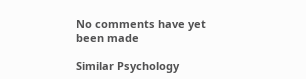No comments have yet been made

Similar Psychology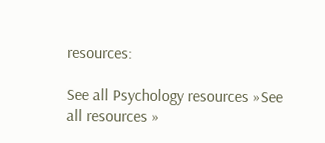resources:

See all Psychology resources »See all resources »